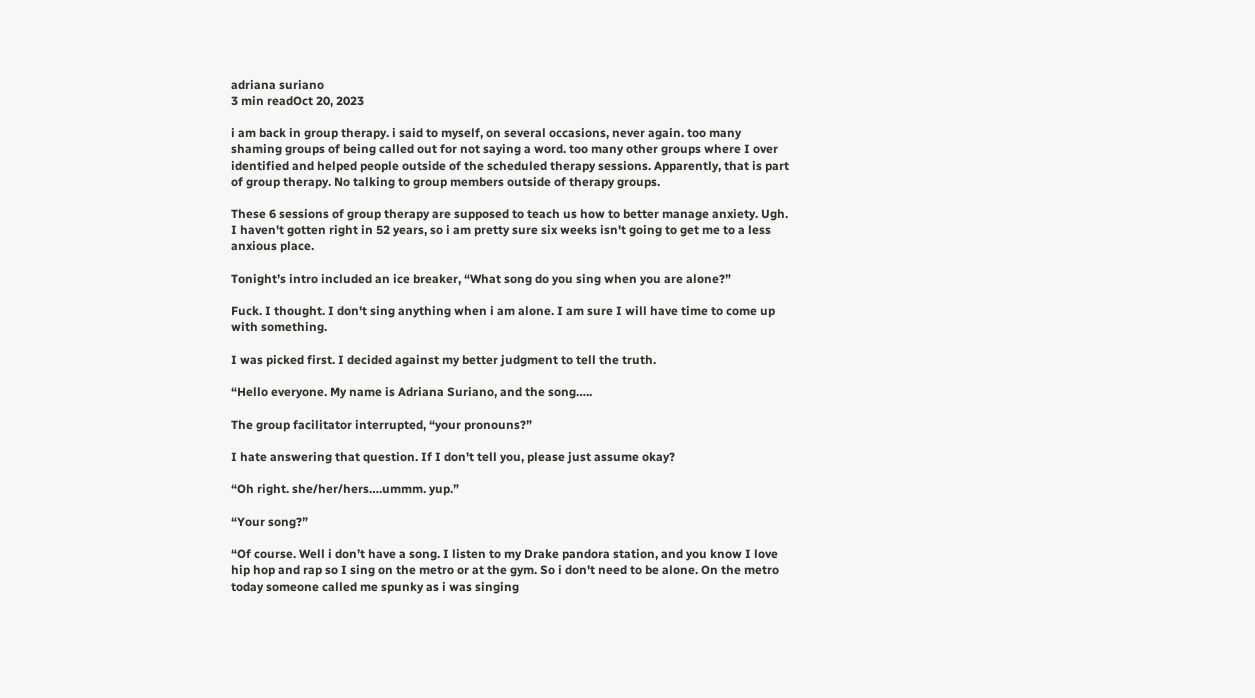adriana suriano
3 min readOct 20, 2023

i am back in group therapy. i said to myself, on several occasions, never again. too many shaming groups of being called out for not saying a word. too many other groups where I over identified and helped people outside of the scheduled therapy sessions. Apparently, that is part of group therapy. No talking to group members outside of therapy groups.

These 6 sessions of group therapy are supposed to teach us how to better manage anxiety. Ugh. I haven't gotten right in 52 years, so i am pretty sure six weeks isn't going to get me to a less anxious place.

Tonight’s intro included an ice breaker, “What song do you sing when you are alone?”

Fuck. I thought. I don't sing anything when i am alone. I am sure I will have time to come up with something.

I was picked first. I decided against my better judgment to tell the truth.

“Hello everyone. My name is Adriana Suriano, and the song…..

The group facilitator interrupted, “your pronouns?”

I hate answering that question. If I don't tell you, please just assume okay?

“Oh right. she/her/hers….ummm. yup.”

“Your song?”

“Of course. Well i don’t have a song. I listen to my Drake pandora station, and you know I love hip hop and rap so I sing on the metro or at the gym. So i don't need to be alone. On the metro today someone called me spunky as i was singing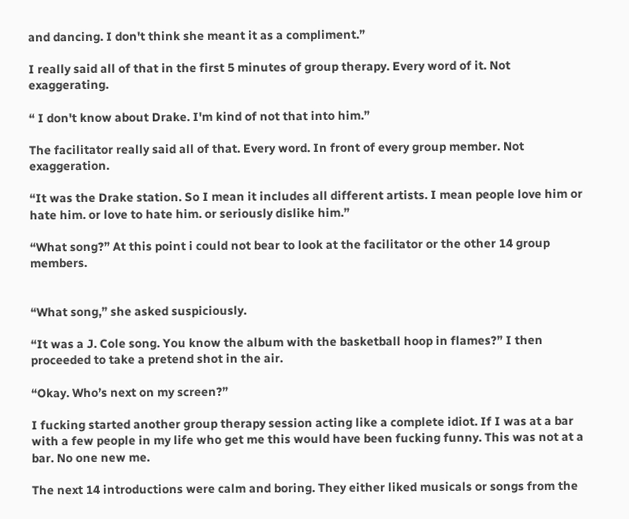and dancing. I don't think she meant it as a compliment.”

I really said all of that in the first 5 minutes of group therapy. Every word of it. Not exaggerating.

“ I don't know about Drake. I'm kind of not that into him.”

The facilitator really said all of that. Every word. In front of every group member. Not exaggeration.

“It was the Drake station. So I mean it includes all different artists. I mean people love him or hate him. or love to hate him. or seriously dislike him.”

“What song?” At this point i could not bear to look at the facilitator or the other 14 group members.


“What song,” she asked suspiciously.

“It was a J. Cole song. You know the album with the basketball hoop in flames?” I then proceeded to take a pretend shot in the air.

“Okay. Who’s next on my screen?”

I fucking started another group therapy session acting like a complete idiot. If I was at a bar with a few people in my life who get me this would have been fucking funny. This was not at a bar. No one new me.

The next 14 introductions were calm and boring. They either liked musicals or songs from the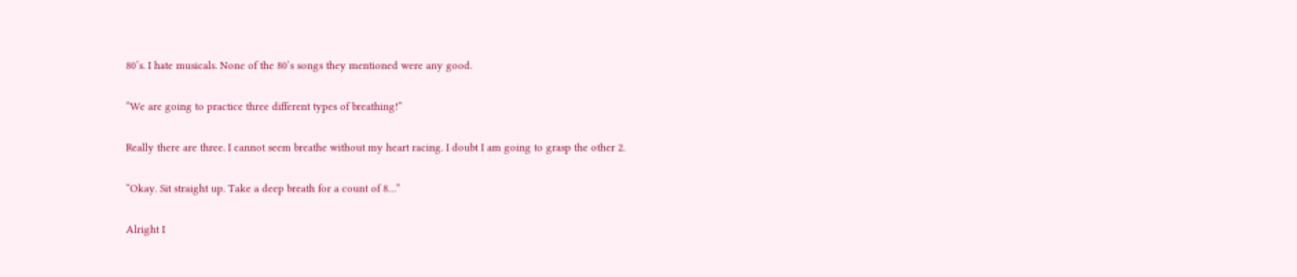80’s. I hate musicals. None of the 80’s songs they mentioned were any good.

“We are going to practice three different types of breathing!”

Really there are three. I cannot seem breathe without my heart racing. I doubt I am going to grasp the other 2.

“Okay. Sit straight up. Take a deep breath for a count of 8…”

Alright I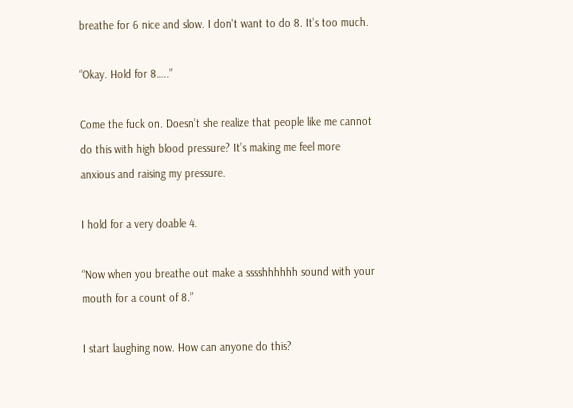breathe for 6 nice and slow. I don't want to do 8. It’s too much.

“Okay. Hold for 8…..”

Come the fuck on. Doesn’t she realize that people like me cannot do this with high blood pressure? It’s making me feel more anxious and raising my pressure.

I hold for a very doable 4.

“Now when you breathe out make a sssshhhhhh sound with your mouth for a count of 8.”

I start laughing now. How can anyone do this?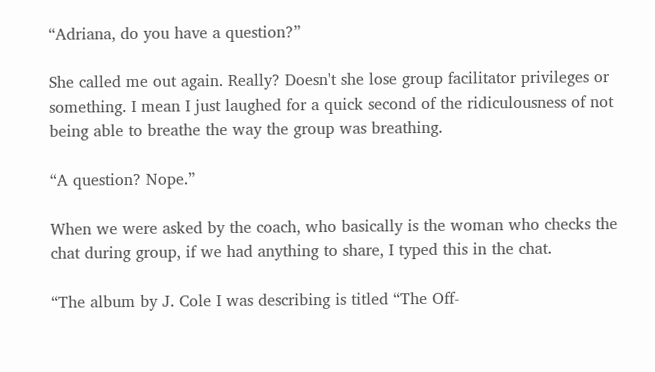“Adriana, do you have a question?”

She called me out again. Really? Doesn't she lose group facilitator privileges or something. I mean I just laughed for a quick second of the ridiculousness of not being able to breathe the way the group was breathing.

“A question? Nope.”

When we were asked by the coach, who basically is the woman who checks the chat during group, if we had anything to share, I typed this in the chat.

“The album by J. Cole I was describing is titled “The Off-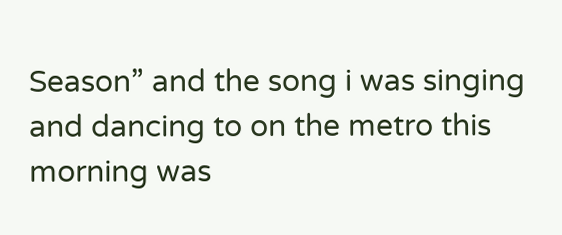Season” and the song i was singing and dancing to on the metro this morning was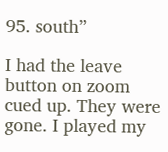95. south”

I had the leave button on zoom cued up. They were gone. I played my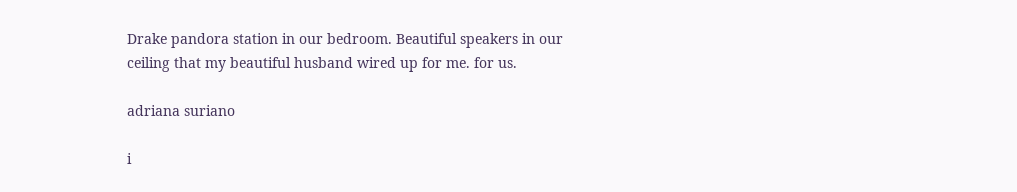Drake pandora station in our bedroom. Beautiful speakers in our ceiling that my beautiful husband wired up for me. for us.

adriana suriano

i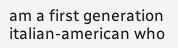am a first generation italian-american who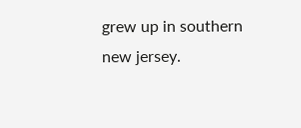grew up in southern new jersey.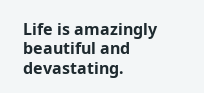Life is amazingly beautiful and devastating.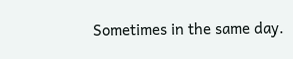Sometimes in the same day.